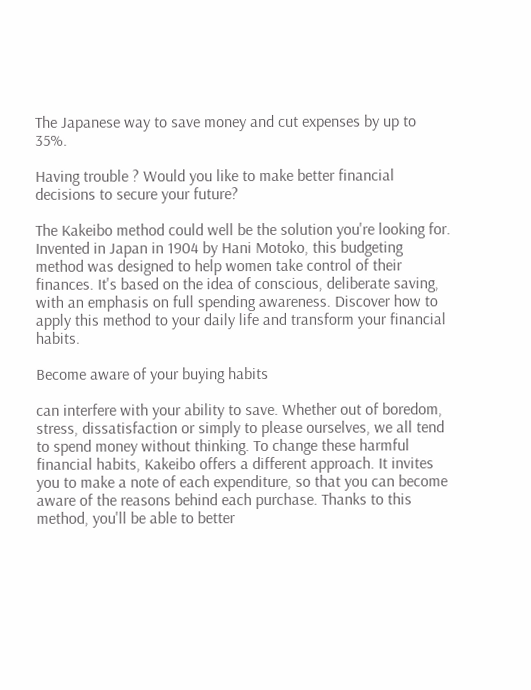The Japanese way to save money and cut expenses by up to 35%.

Having trouble ? Would you like to make better financial decisions to secure your future?

The Kakeibo method could well be the solution you're looking for. Invented in Japan in 1904 by Hani Motoko, this budgeting method was designed to help women take control of their finances. It's based on the idea of conscious, deliberate saving, with an emphasis on full spending awareness. Discover how to apply this method to your daily life and transform your financial habits.

Become aware of your buying habits

can interfere with your ability to save. Whether out of boredom, stress, dissatisfaction or simply to please ourselves, we all tend to spend money without thinking. To change these harmful financial habits, Kakeibo offers a different approach. It invites you to make a note of each expenditure, so that you can become aware of the reasons behind each purchase. Thanks to this method, you'll be able to better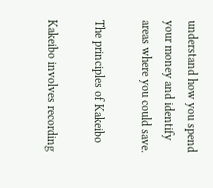understand how you spend your money and identify areas where you could save.

The principles of Kakeibo

Kakeibo involves recording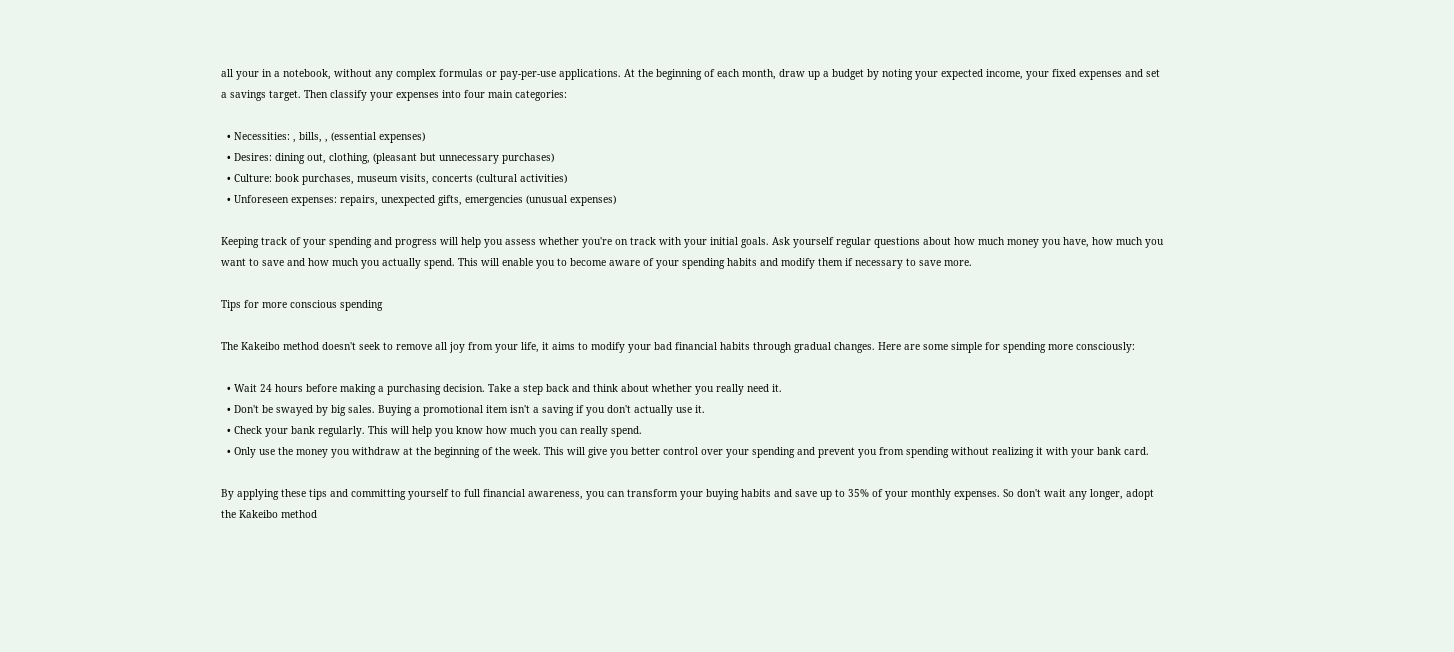all your in a notebook, without any complex formulas or pay-per-use applications. At the beginning of each month, draw up a budget by noting your expected income, your fixed expenses and set a savings target. Then classify your expenses into four main categories:

  • Necessities: , bills, , (essential expenses)
  • Desires: dining out, clothing, (pleasant but unnecessary purchases)
  • Culture: book purchases, museum visits, concerts (cultural activities)
  • Unforeseen expenses: repairs, unexpected gifts, emergencies (unusual expenses)

Keeping track of your spending and progress will help you assess whether you're on track with your initial goals. Ask yourself regular questions about how much money you have, how much you want to save and how much you actually spend. This will enable you to become aware of your spending habits and modify them if necessary to save more.

Tips for more conscious spending

The Kakeibo method doesn't seek to remove all joy from your life, it aims to modify your bad financial habits through gradual changes. Here are some simple for spending more consciously:

  • Wait 24 hours before making a purchasing decision. Take a step back and think about whether you really need it.
  • Don't be swayed by big sales. Buying a promotional item isn't a saving if you don't actually use it.
  • Check your bank regularly. This will help you know how much you can really spend.
  • Only use the money you withdraw at the beginning of the week. This will give you better control over your spending and prevent you from spending without realizing it with your bank card.

By applying these tips and committing yourself to full financial awareness, you can transform your buying habits and save up to 35% of your monthly expenses. So don't wait any longer, adopt the Kakeibo method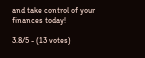and take control of your finances today!

3.8/5 - (13 votes)